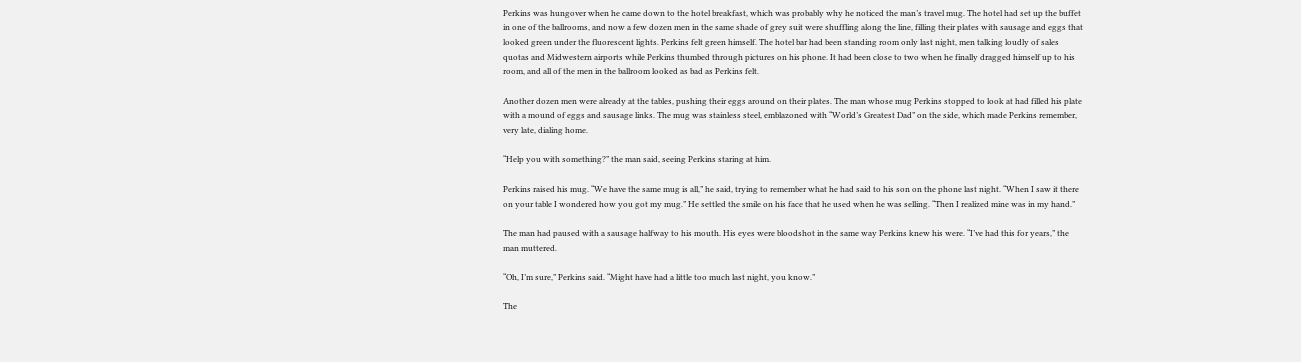Perkins was hungover when he came down to the hotel breakfast, which was probably why he noticed the man’s travel mug. The hotel had set up the buffet in one of the ballrooms, and now a few dozen men in the same shade of grey suit were shuffling along the line, filling their plates with sausage and eggs that looked green under the fluorescent lights. Perkins felt green himself. The hotel bar had been standing room only last night, men talking loudly of sales quotas and Midwestern airports while Perkins thumbed through pictures on his phone. It had been close to two when he finally dragged himself up to his room, and all of the men in the ballroom looked as bad as Perkins felt.

Another dozen men were already at the tables, pushing their eggs around on their plates. The man whose mug Perkins stopped to look at had filled his plate with a mound of eggs and sausage links. The mug was stainless steel, emblazoned with “World’s Greatest Dad” on the side, which made Perkins remember, very late, dialing home.

“Help you with something?” the man said, seeing Perkins staring at him.

Perkins raised his mug. “We have the same mug is all,” he said, trying to remember what he had said to his son on the phone last night. “When I saw it there on your table I wondered how you got my mug.” He settled the smile on his face that he used when he was selling. “Then I realized mine was in my hand.”

The man had paused with a sausage halfway to his mouth. His eyes were bloodshot in the same way Perkins knew his were. “I’ve had this for years,” the man muttered.

“Oh, I’m sure,” Perkins said. “Might have had a little too much last night, you know.”

The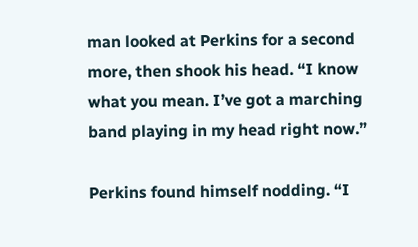man looked at Perkins for a second more, then shook his head. “I know what you mean. I’ve got a marching band playing in my head right now.”

Perkins found himself nodding. “I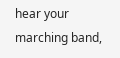hear your marching band,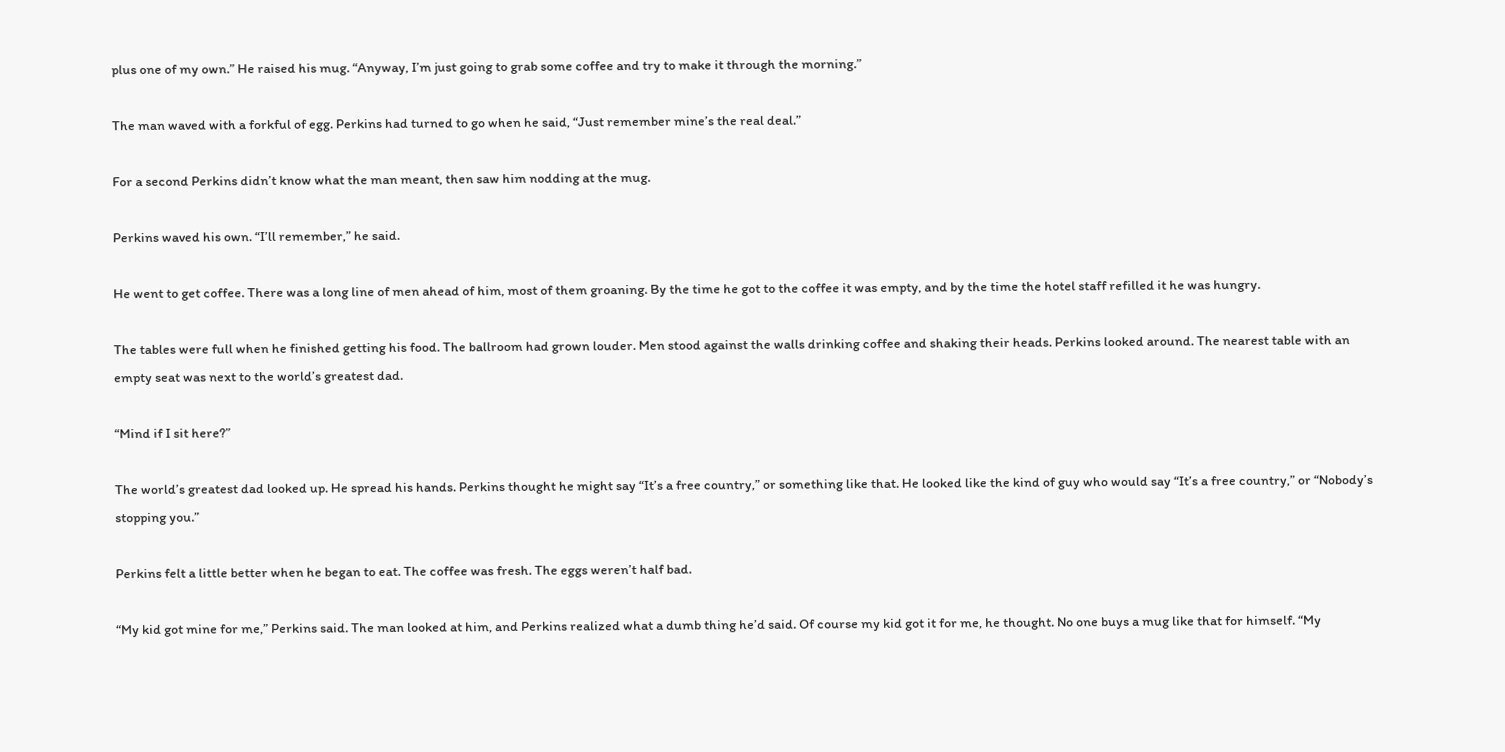plus one of my own.” He raised his mug. “Anyway, I’m just going to grab some coffee and try to make it through the morning.”

The man waved with a forkful of egg. Perkins had turned to go when he said, “Just remember mine’s the real deal.”

For a second Perkins didn’t know what the man meant, then saw him nodding at the mug.

Perkins waved his own. “I’ll remember,” he said.

He went to get coffee. There was a long line of men ahead of him, most of them groaning. By the time he got to the coffee it was empty, and by the time the hotel staff refilled it he was hungry.

The tables were full when he finished getting his food. The ballroom had grown louder. Men stood against the walls drinking coffee and shaking their heads. Perkins looked around. The nearest table with an empty seat was next to the world’s greatest dad.

“Mind if I sit here?”

The world’s greatest dad looked up. He spread his hands. Perkins thought he might say “It’s a free country,” or something like that. He looked like the kind of guy who would say “It’s a free country,” or “Nobody’s stopping you.”

Perkins felt a little better when he began to eat. The coffee was fresh. The eggs weren’t half bad.

“My kid got mine for me,” Perkins said. The man looked at him, and Perkins realized what a dumb thing he’d said. Of course my kid got it for me, he thought. No one buys a mug like that for himself. “My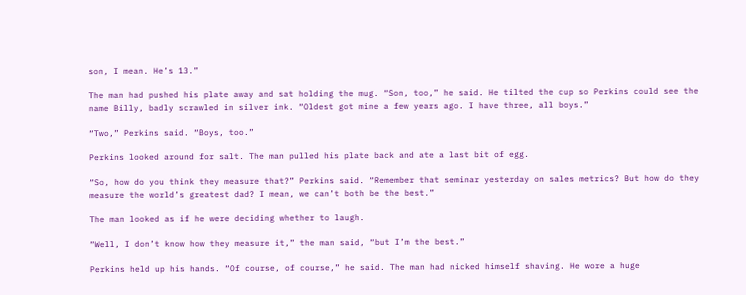son, I mean. He’s 13.”

The man had pushed his plate away and sat holding the mug. “Son, too,” he said. He tilted the cup so Perkins could see the name Billy, badly scrawled in silver ink. “Oldest got mine a few years ago. I have three, all boys.”

“Two,” Perkins said. “Boys, too.”

Perkins looked around for salt. The man pulled his plate back and ate a last bit of egg.

“So, how do you think they measure that?” Perkins said. “Remember that seminar yesterday on sales metrics? But how do they measure the world’s greatest dad? I mean, we can’t both be the best.”

The man looked as if he were deciding whether to laugh.

“Well, I don’t know how they measure it,” the man said, “but I’m the best.”

Perkins held up his hands. “Of course, of course,” he said. The man had nicked himself shaving. He wore a huge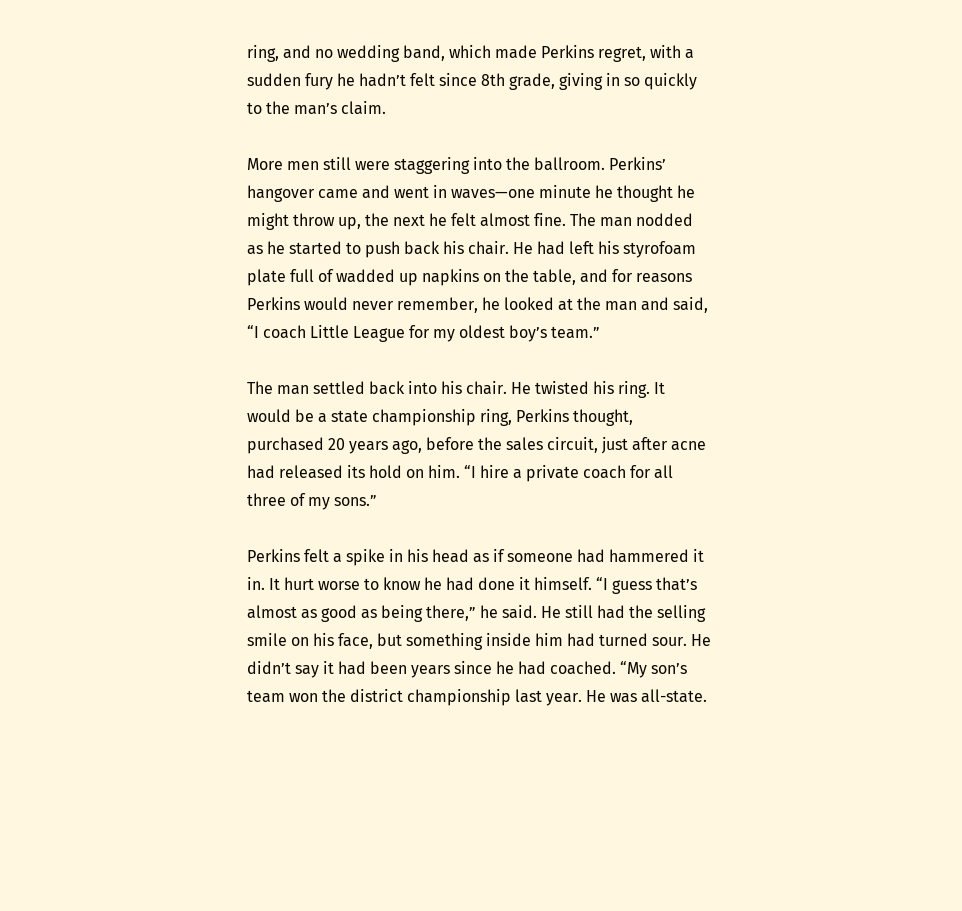ring, and no wedding band, which made Perkins regret, with a sudden fury he hadn’t felt since 8th grade, giving in so quickly to the man’s claim.

More men still were staggering into the ballroom. Perkins’ hangover came and went in waves—one minute he thought he might throw up, the next he felt almost fine. The man nodded as he started to push back his chair. He had left his styrofoam plate full of wadded up napkins on the table, and for reasons Perkins would never remember, he looked at the man and said, “I coach Little League for my oldest boy’s team.”

The man settled back into his chair. He twisted his ring. It would be a state championship ring, Perkins thought, purchased 20 years ago, before the sales circuit, just after acne had released its hold on him. “I hire a private coach for all three of my sons.”

Perkins felt a spike in his head as if someone had hammered it in. It hurt worse to know he had done it himself. “I guess that’s almost as good as being there,” he said. He still had the selling smile on his face, but something inside him had turned sour. He didn’t say it had been years since he had coached. “My son’s team won the district championship last year. He was all-state.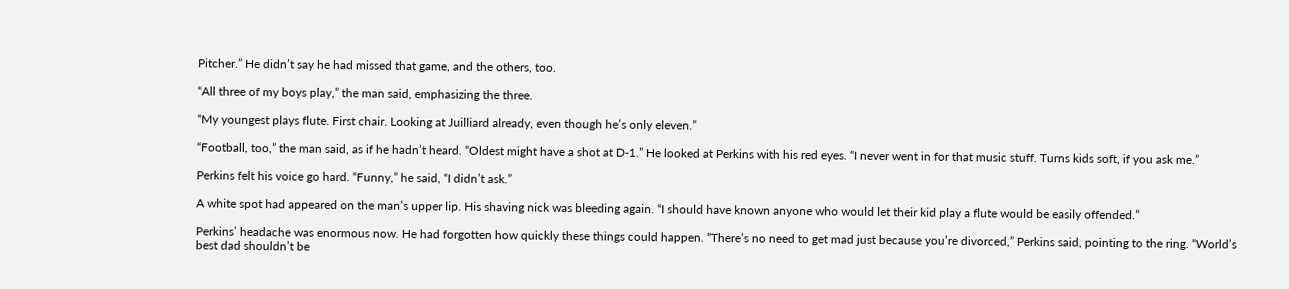Pitcher.” He didn’t say he had missed that game, and the others, too.

“All three of my boys play,” the man said, emphasizing the three.

“My youngest plays flute. First chair. Looking at Juilliard already, even though he’s only eleven.”

“Football, too,” the man said, as if he hadn’t heard. “Oldest might have a shot at D-1.” He looked at Perkins with his red eyes. “I never went in for that music stuff. Turns kids soft, if you ask me.”

Perkins felt his voice go hard. “Funny,” he said, “I didn’t ask.”

A white spot had appeared on the man’s upper lip. His shaving nick was bleeding again. “I should have known anyone who would let their kid play a flute would be easily offended.”

Perkins’ headache was enormous now. He had forgotten how quickly these things could happen. “There’s no need to get mad just because you’re divorced,” Perkins said, pointing to the ring. “World’s best dad shouldn’t be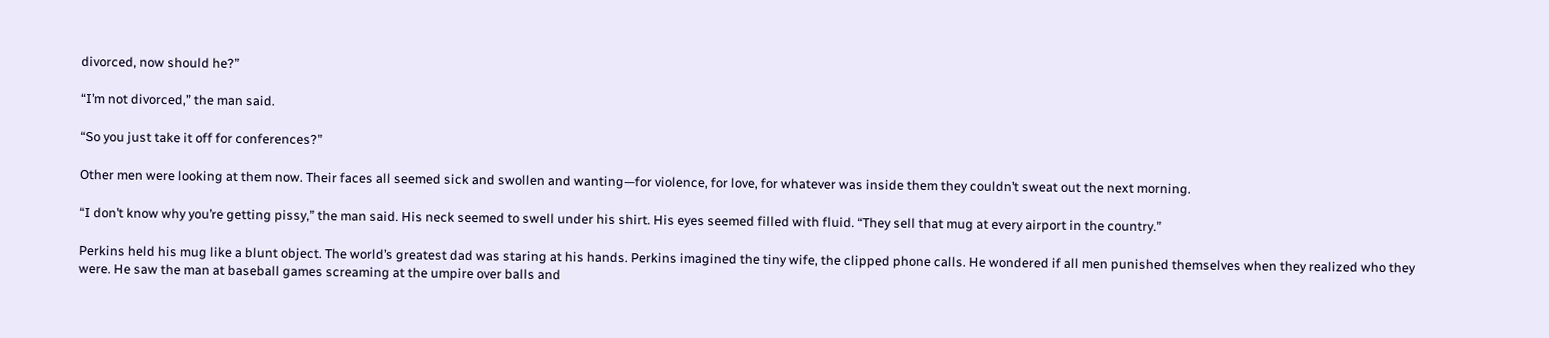divorced, now should he?”

“I’m not divorced,” the man said.

“So you just take it off for conferences?”

Other men were looking at them now. Their faces all seemed sick and swollen and wanting—for violence, for love, for whatever was inside them they couldn’t sweat out the next morning.

“I don’t know why you’re getting pissy,” the man said. His neck seemed to swell under his shirt. His eyes seemed filled with fluid. “They sell that mug at every airport in the country.”

Perkins held his mug like a blunt object. The world’s greatest dad was staring at his hands. Perkins imagined the tiny wife, the clipped phone calls. He wondered if all men punished themselves when they realized who they were. He saw the man at baseball games screaming at the umpire over balls and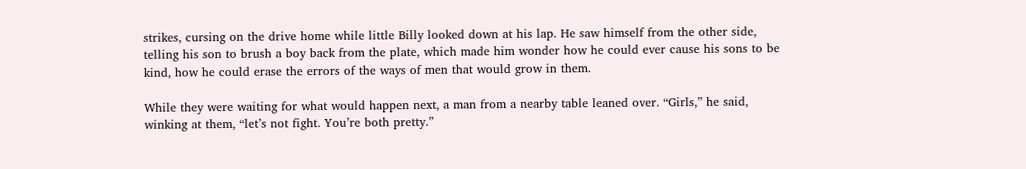strikes, cursing on the drive home while little Billy looked down at his lap. He saw himself from the other side, telling his son to brush a boy back from the plate, which made him wonder how he could ever cause his sons to be kind, how he could erase the errors of the ways of men that would grow in them.

While they were waiting for what would happen next, a man from a nearby table leaned over. “Girls,” he said, winking at them, “let’s not fight. You’re both pretty.”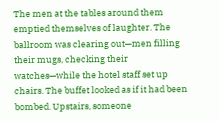The men at the tables around them emptied themselves of laughter. The ballroom was clearing out—men filling their mugs, checking their watches—while the hotel staff set up chairs. The buffet looked as if it had been bombed. Upstairs, someone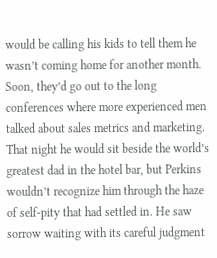would be calling his kids to tell them he wasn’t coming home for another month. Soon, they’d go out to the long conferences where more experienced men talked about sales metrics and marketing. That night he would sit beside the world’s greatest dad in the hotel bar, but Perkins wouldn’t recognize him through the haze of self-pity that had settled in. He saw sorrow waiting with its careful judgment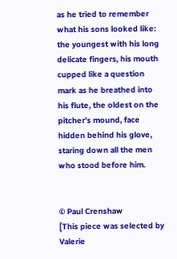as he tried to remember what his sons looked like: the youngest with his long delicate fingers, his mouth cupped like a question mark as he breathed into his flute, the oldest on the pitcher’s mound, face hidden behind his glove, staring down all the men who stood before him.


© Paul Crenshaw
[This piece was selected by Valerie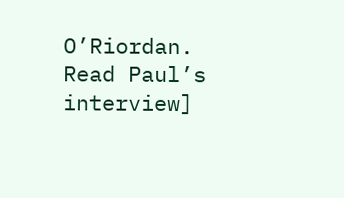O’Riordan. Read Paul’s interview]